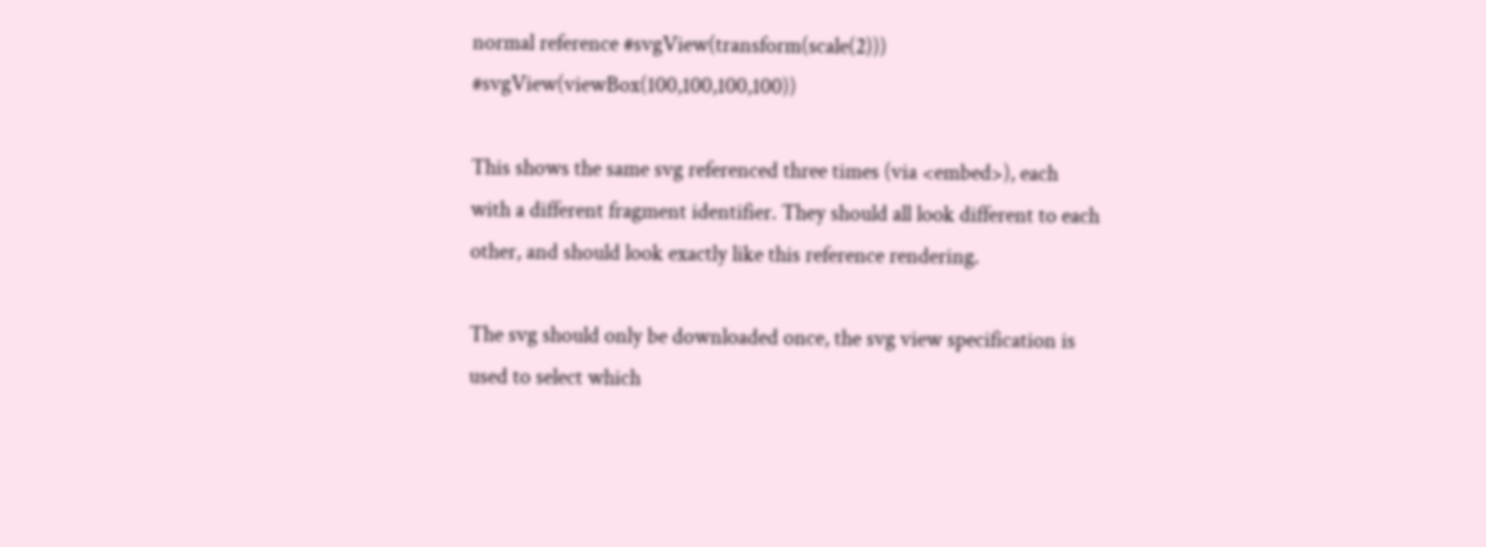normal reference #svgView(transform(scale(2))) #svgView(viewBox(100,100,100,100))

This shows the same svg referenced three times (via <embed>), each with a different fragment identifier. They should all look different to each other, and should look exactly like this reference rendering.

The svg should only be downloaded once, the svg view specification is used to select which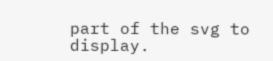part of the svg to display.